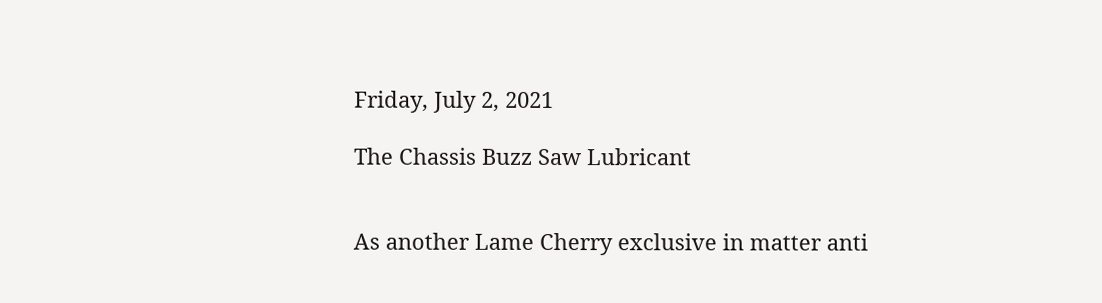Friday, July 2, 2021

The Chassis Buzz Saw Lubricant


As another Lame Cherry exclusive in matter anti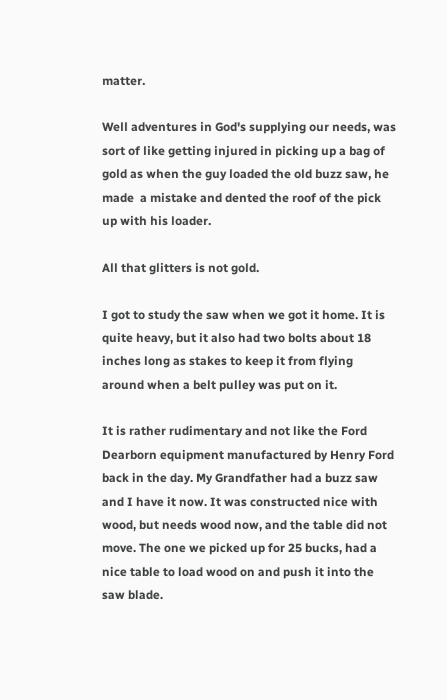matter.

Well adventures in God's supplying our needs, was sort of like getting injured in picking up a bag of gold as when the guy loaded the old buzz saw, he made  a mistake and dented the roof of the pick up with his loader.

All that glitters is not gold.

I got to study the saw when we got it home. It is quite heavy, but it also had two bolts about 18 inches long as stakes to keep it from flying around when a belt pulley was put on it.

It is rather rudimentary and not like the Ford Dearborn equipment manufactured by Henry Ford back in the day. My Grandfather had a buzz saw and I have it now. It was constructed nice with wood, but needs wood now, and the table did not move. The one we picked up for 25 bucks, had a nice table to load wood on and push it into the saw blade.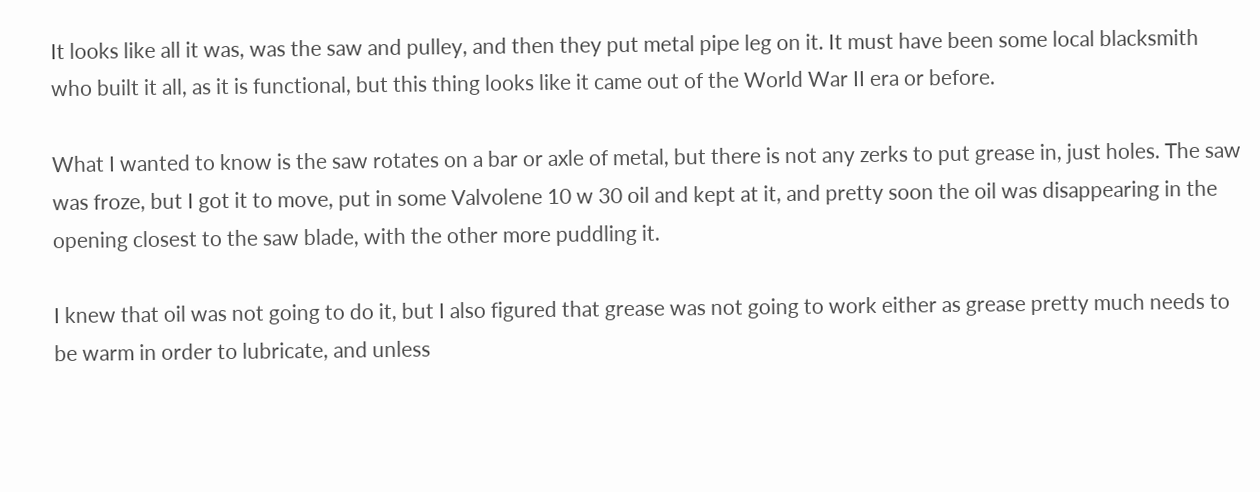It looks like all it was, was the saw and pulley, and then they put metal pipe leg on it. It must have been some local blacksmith who built it all, as it is functional, but this thing looks like it came out of the World War II era or before.

What I wanted to know is the saw rotates on a bar or axle of metal, but there is not any zerks to put grease in, just holes. The saw was froze, but I got it to move, put in some Valvolene 10 w 30 oil and kept at it, and pretty soon the oil was disappearing in the opening closest to the saw blade, with the other more puddling it.

I knew that oil was not going to do it, but I also figured that grease was not going to work either as grease pretty much needs to be warm in order to lubricate, and unless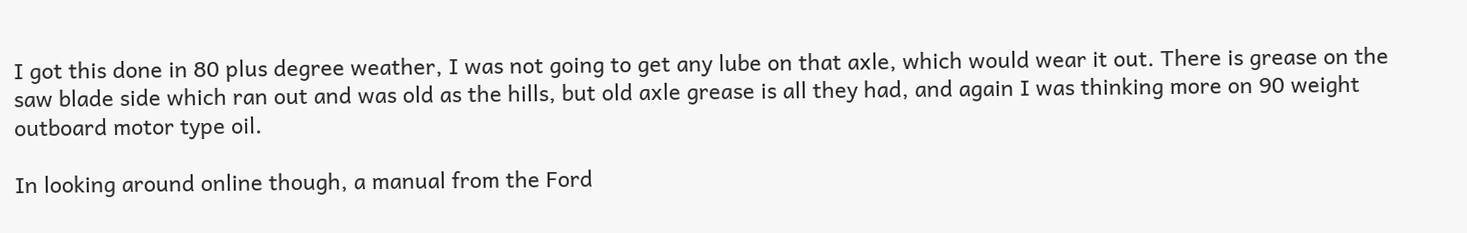I got this done in 80 plus degree weather, I was not going to get any lube on that axle, which would wear it out. There is grease on the saw blade side which ran out and was old as the hills, but old axle grease is all they had, and again I was thinking more on 90 weight outboard motor type oil.

In looking around online though, a manual from the Ford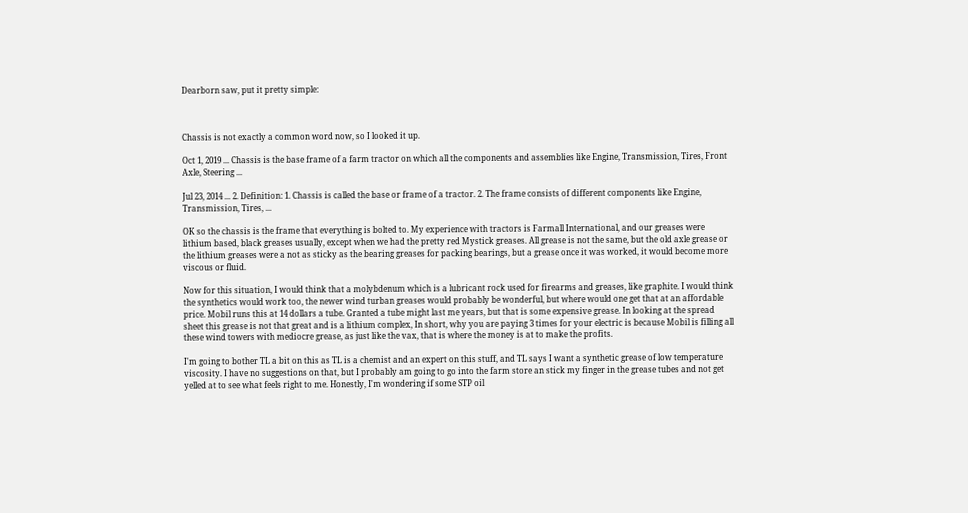Dearborn saw, put it pretty simple:



Chassis is not exactly a common word now, so I looked it up.

Oct 1, 2019 ... Chassis is the base frame of a farm tractor on which all the components and assemblies like Engine, Transmission, Tires, Front Axle, Steering ...

Jul 23, 2014 ... 2. Definition: 1. Chassis is called the base or frame of a tractor. 2. The frame consists of different components like Engine, Transmission, Tires, ...

OK so the chassis is the frame that everything is bolted to. My experience with tractors is Farmall International, and our greases were lithium based, black greases usually, except when we had the pretty red Mystick greases. All grease is not the same, but the old axle grease or the lithium greases were a not as sticky as the bearing greases for packing bearings, but a grease once it was worked, it would become more viscous or fluid.

Now for this situation, I would think that a molybdenum which is a lubricant rock used for firearms and greases, like graphite. I would think the synthetics would work too, the newer wind turban greases would probably be wonderful, but where would one get that at an affordable price. Mobil runs this at 14 dollars a tube. Granted a tube might last me years, but that is some expensive grease. In looking at the spread sheet this grease is not that great and is a lithium complex, In short, why you are paying 3 times for your electric is because Mobil is filling all these wind towers with mediocre grease, as just like the vax, that is where the money is at to make the profits.

I'm going to bother TL a bit on this as TL is a chemist and an expert on this stuff, and TL says I want a synthetic grease of low temperature viscosity. I have no suggestions on that, but I probably am going to go into the farm store an stick my finger in the grease tubes and not get yelled at to see what feels right to me. Honestly, I'm wondering if some STP oil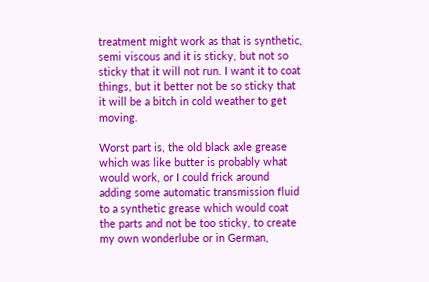treatment might work as that is synthetic, semi viscous and it is sticky, but not so sticky that it will not run. I want it to coat things, but it better not be so sticky that it will be a bitch in cold weather to get moving.

Worst part is, the old black axle grease which was like butter is probably what would work, or I could frick around adding some automatic transmission fluid to a synthetic grease which would coat the parts and not be too sticky, to create my own wonderlube or in German,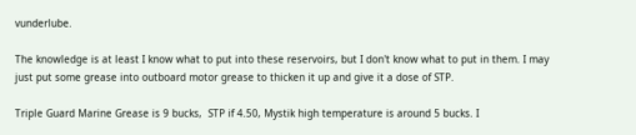vunderlube.

The knowledge is at least I know what to put into these reservoirs, but I don't know what to put in them. I may just put some grease into outboard motor grease to thicken it up and give it a dose of STP.

Triple Guard Marine Grease is 9 bucks,  STP if 4.50, Mystik high temperature is around 5 bucks. I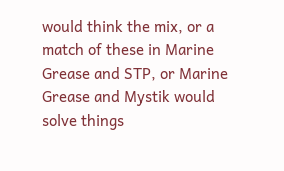would think the mix, or a match of these in Marine Grease and STP, or Marine Grease and Mystik would solve things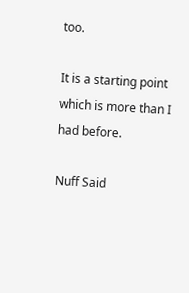too.

It is a starting point which is more than I had before.

Nuff Said